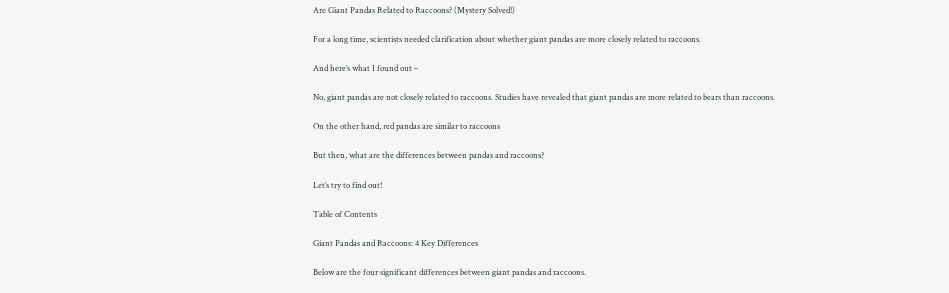Are Giant Pandas Related to Raccoons? (Mystery Solved!)

For a long time, scientists needed clarification about whether giant pandas are more closely related to raccoons.

And here’s what I found out –

No, giant pandas are not closely related to raccoons. Studies have revealed that giant pandas are more related to bears than raccoons.

On the other hand, red pandas are similar to raccoons

But then, what are the differences between pandas and raccoons?

Let’s try to find out!

Table of Contents

Giant Pandas and Raccoons: 4 Key Differences

Below are the four significant differences between giant pandas and raccoons.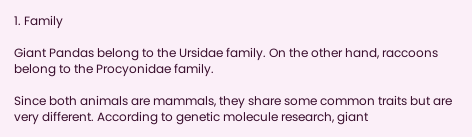1. Family

Giant Pandas belong to the Ursidae family. On the other hand, raccoons belong to the Procyonidae family.

Since both animals are mammals, they share some common traits but are very different. According to genetic molecule research, giant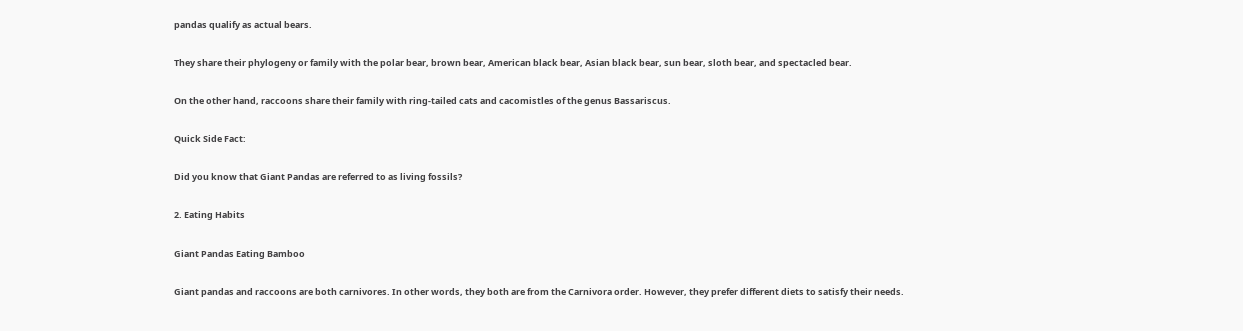pandas qualify as actual bears.

They share their phylogeny or family with the polar bear, brown bear, American black bear, Asian black bear, sun bear, sloth bear, and spectacled bear.

On the other hand, raccoons share their family with ring-tailed cats and cacomistles of the genus Bassariscus.

Quick Side Fact:

Did you know that Giant Pandas are referred to as living fossils?

2. Eating Habits

Giant Pandas Eating Bamboo

Giant pandas and raccoons are both carnivores. In other words, they both are from the Carnivora order. However, they prefer different diets to satisfy their needs.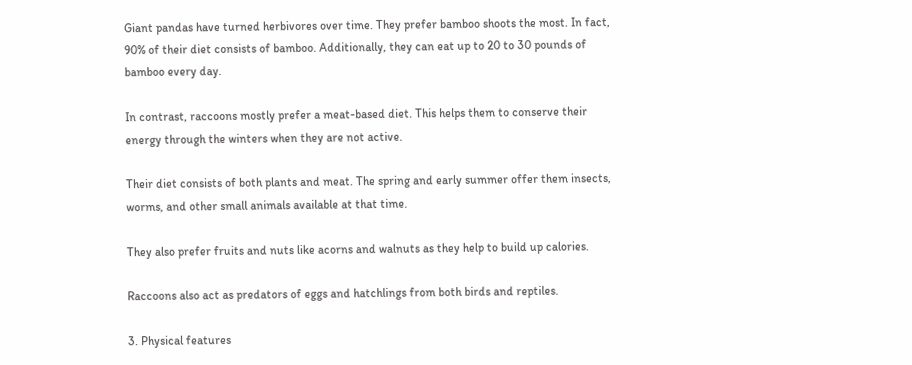Giant pandas have turned herbivores over time. They prefer bamboo shoots the most. In fact, 90% of their diet consists of bamboo. Additionally, they can eat up to 20 to 30 pounds of bamboo every day.

In contrast, raccoons mostly prefer a meat-based diet. This helps them to conserve their energy through the winters when they are not active.

Their diet consists of both plants and meat. The spring and early summer offer them insects, worms, and other small animals available at that time.

They also prefer fruits and nuts like acorns and walnuts as they help to build up calories.

Raccoons also act as predators of eggs and hatchlings from both birds and reptiles.

3. Physical features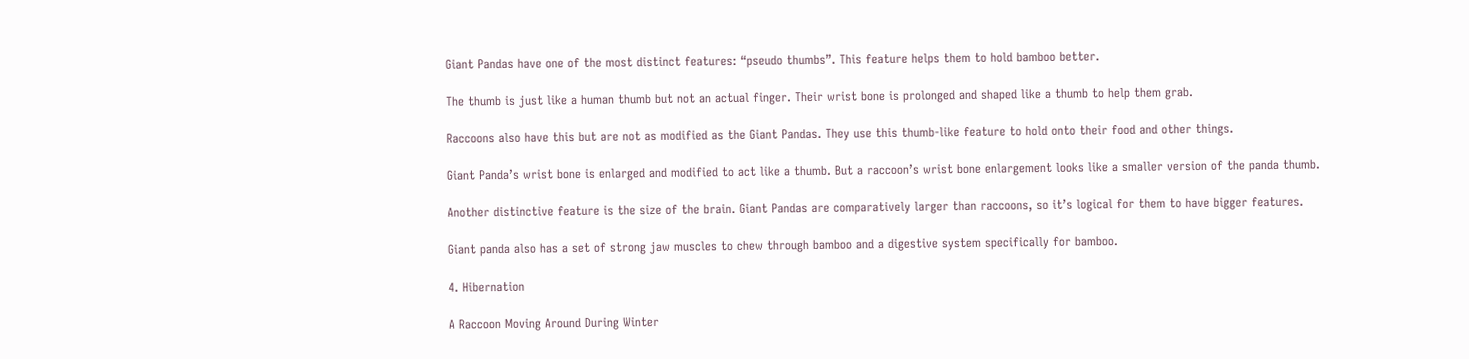Giant Pandas have one of the most distinct features: “pseudo thumbs”. This feature helps them to hold bamboo better.

The thumb is just like a human thumb but not an actual finger. Their wrist bone is prolonged and shaped like a thumb to help them grab.

Raccoons also have this but are not as modified as the Giant Pandas. They use this thumb-like feature to hold onto their food and other things.

Giant Panda’s wrist bone is enlarged and modified to act like a thumb. But a raccoon’s wrist bone enlargement looks like a smaller version of the panda thumb.

Another distinctive feature is the size of the brain. Giant Pandas are comparatively larger than raccoons, so it’s logical for them to have bigger features.

Giant panda also has a set of strong jaw muscles to chew through bamboo and a digestive system specifically for bamboo.

4. Hibernation

A Raccoon Moving Around During Winter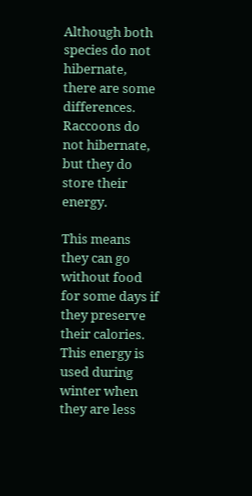Although both species do not hibernate, there are some differences. Raccoons do not hibernate, but they do store their energy.

This means they can go without food for some days if they preserve their calories. This energy is used during winter when they are less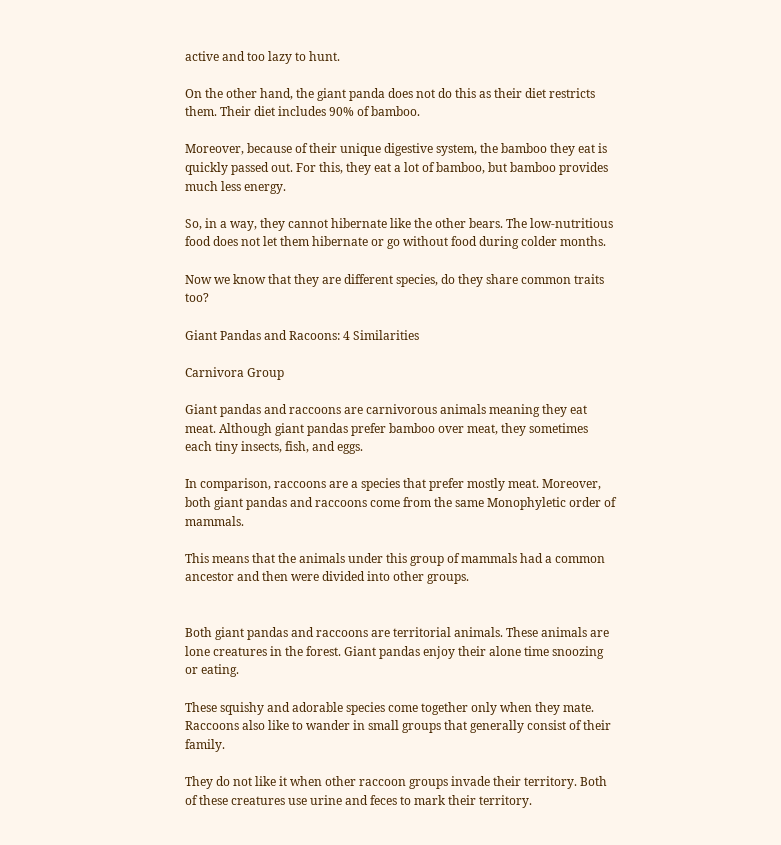active and too lazy to hunt.

On the other hand, the giant panda does not do this as their diet restricts them. Their diet includes 90% of bamboo.

Moreover, because of their unique digestive system, the bamboo they eat is quickly passed out. For this, they eat a lot of bamboo, but bamboo provides much less energy.

So, in a way, they cannot hibernate like the other bears. The low-nutritious food does not let them hibernate or go without food during colder months.

Now we know that they are different species, do they share common traits too?

Giant Pandas and Racoons: 4 Similarities

Carnivora Group

Giant pandas and raccoons are carnivorous animals meaning they eat meat. Although giant pandas prefer bamboo over meat, they sometimes each tiny insects, fish, and eggs.

In comparison, raccoons are a species that prefer mostly meat. Moreover, both giant pandas and raccoons come from the same Monophyletic order of mammals.

This means that the animals under this group of mammals had a common ancestor and then were divided into other groups.


Both giant pandas and raccoons are territorial animals. These animals are lone creatures in the forest. Giant pandas enjoy their alone time snoozing or eating.

These squishy and adorable species come together only when they mate. Raccoons also like to wander in small groups that generally consist of their family.

They do not like it when other raccoon groups invade their territory. Both of these creatures use urine and feces to mark their territory.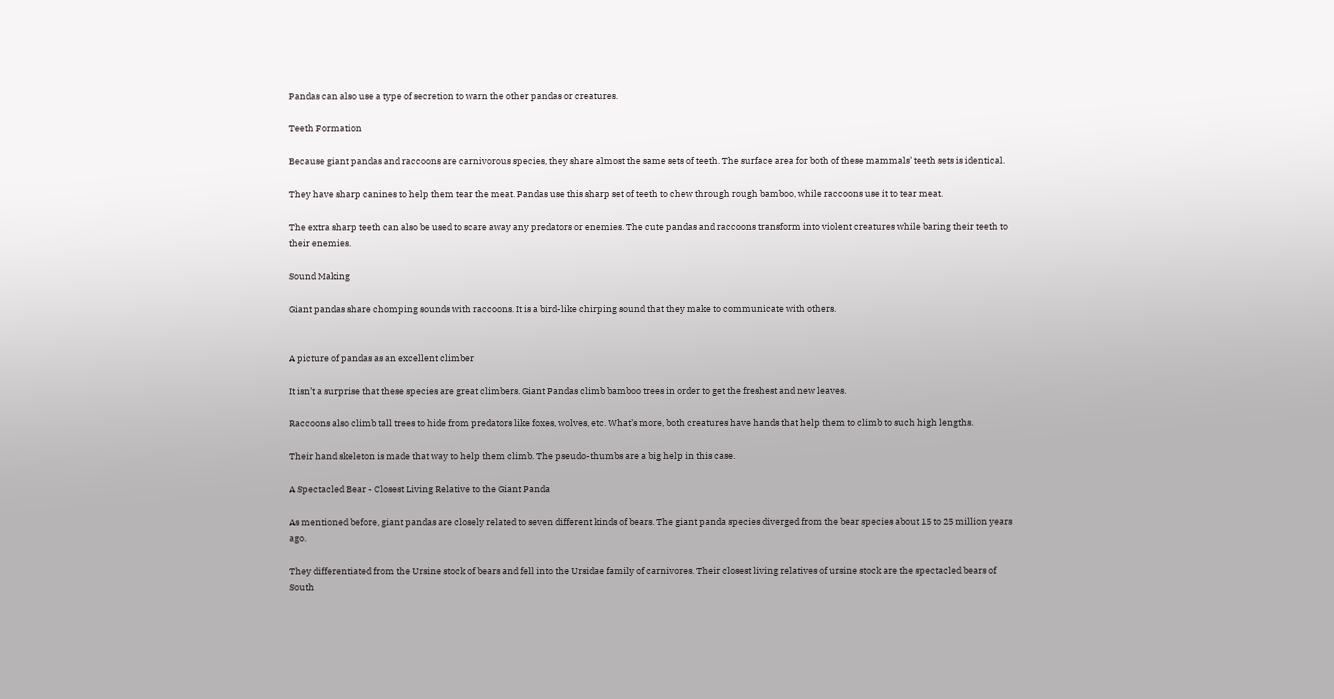Pandas can also use a type of secretion to warn the other pandas or creatures.

Teeth Formation

Because giant pandas and raccoons are carnivorous species, they share almost the same sets of teeth. The surface area for both of these mammals’ teeth sets is identical.

They have sharp canines to help them tear the meat. Pandas use this sharp set of teeth to chew through rough bamboo, while raccoons use it to tear meat.

The extra sharp teeth can also be used to scare away any predators or enemies. The cute pandas and raccoons transform into violent creatures while baring their teeth to their enemies.

Sound Making

Giant pandas share chomping sounds with raccoons. It is a bird-like chirping sound that they make to communicate with others.


A picture of pandas as an excellent climber

It isn’t a surprise that these species are great climbers. Giant Pandas climb bamboo trees in order to get the freshest and new leaves.

Raccoons also climb tall trees to hide from predators like foxes, wolves, etc. What’s more, both creatures have hands that help them to climb to such high lengths.

Their hand skeleton is made that way to help them climb. The pseudo-thumbs are a big help in this case.

A Spectacled Bear - Closest Living Relative to the Giant Panda

As mentioned before, giant pandas are closely related to seven different kinds of bears. The giant panda species diverged from the bear species about 15 to 25 million years ago.

They differentiated from the Ursine stock of bears and fell into the Ursidae family of carnivores. Their closest living relatives of ursine stock are the spectacled bears of South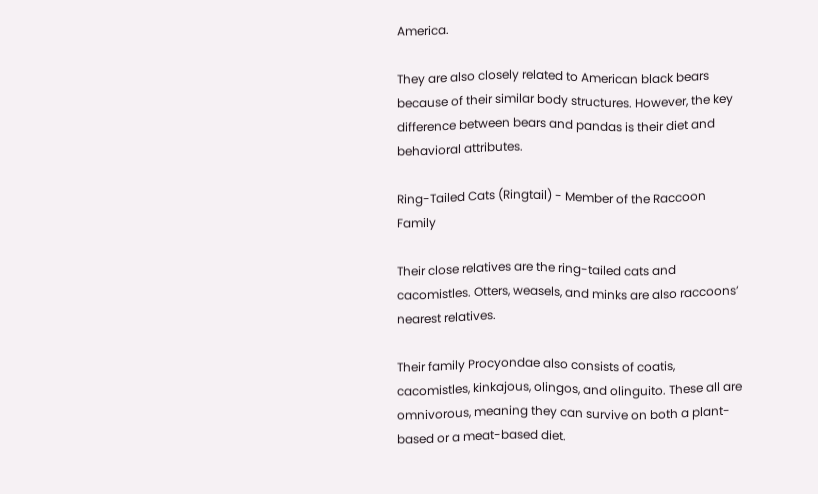America.

They are also closely related to American black bears because of their similar body structures. However, the key difference between bears and pandas is their diet and behavioral attributes.

Ring-Tailed Cats (Ringtail) - Member of the Raccoon Family

Their close relatives are the ring-tailed cats and cacomistles. Otters, weasels, and minks are also raccoons’ nearest relatives.

Their family Procyondae also consists of coatis, cacomistles, kinkajous, olingos, and olinguito. These all are omnivorous, meaning they can survive on both a plant-based or a meat-based diet.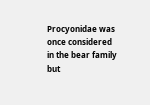Procyonidae was once considered in the bear family but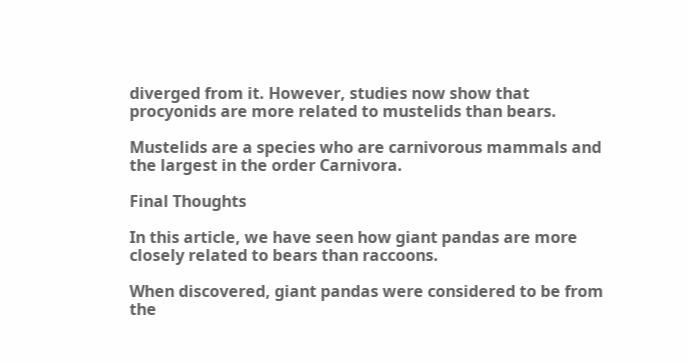diverged from it. However, studies now show that procyonids are more related to mustelids than bears.

Mustelids are a species who are carnivorous mammals and the largest in the order Carnivora.

Final Thoughts

In this article, we have seen how giant pandas are more closely related to bears than raccoons.

When discovered, giant pandas were considered to be from the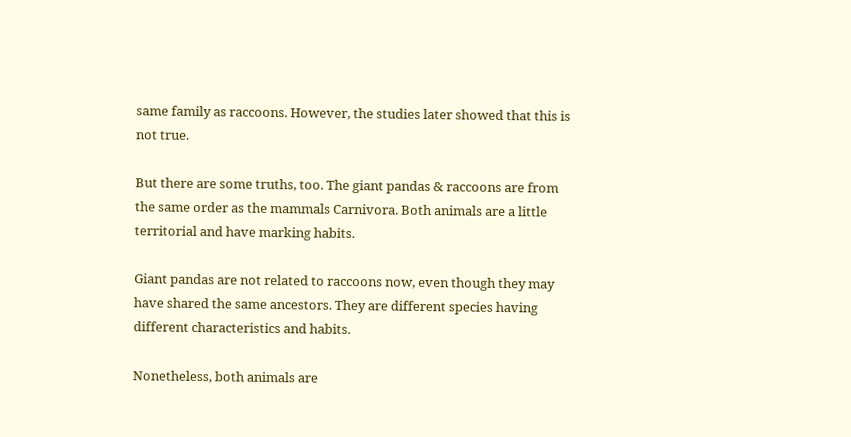same family as raccoons. However, the studies later showed that this is not true.

But there are some truths, too. The giant pandas & raccoons are from the same order as the mammals Carnivora. Both animals are a little territorial and have marking habits.

Giant pandas are not related to raccoons now, even though they may have shared the same ancestors. They are different species having different characteristics and habits.

Nonetheless, both animals are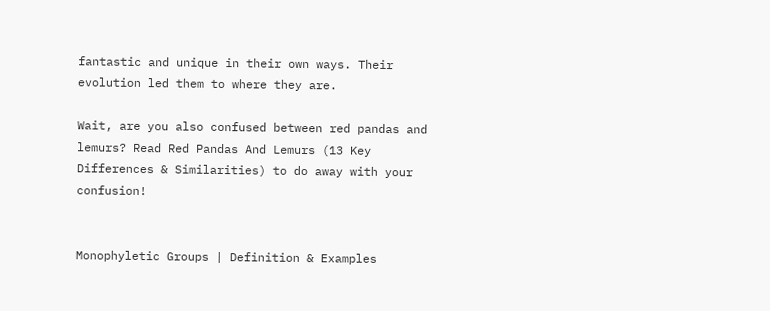fantastic and unique in their own ways. Their evolution led them to where they are.

Wait, are you also confused between red pandas and lemurs? Read Red Pandas And Lemurs (13 Key Differences & Similarities) to do away with your confusion!


Monophyletic Groups | Definition & Examples